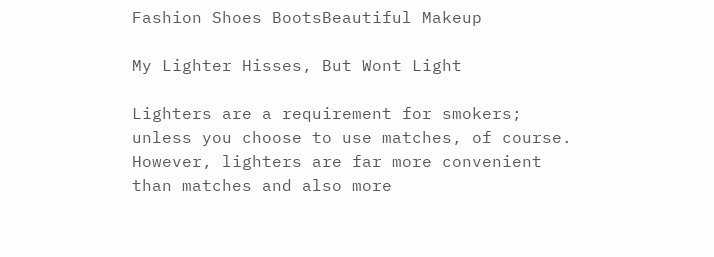Fashion Shoes BootsBeautiful Makeup

My Lighter Hisses, But Wont Light

Lighters are a requirement for smokers; unless you choose to use matches, of course. However, lighters are far more convenient than matches and also more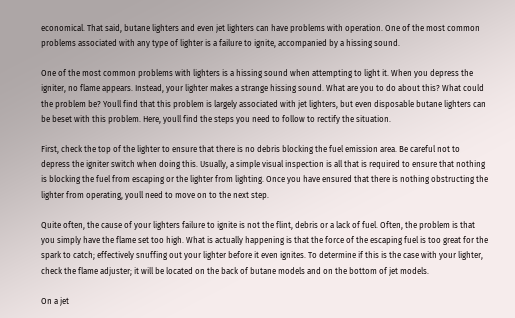economical. That said, butane lighters and even jet lighters can have problems with operation. One of the most common problems associated with any type of lighter is a failure to ignite, accompanied by a hissing sound.

One of the most common problems with lighters is a hissing sound when attempting to light it. When you depress the igniter, no flame appears. Instead, your lighter makes a strange hissing sound. What are you to do about this? What could the problem be? Youll find that this problem is largely associated with jet lighters, but even disposable butane lighters can be beset with this problem. Here, youll find the steps you need to follow to rectify the situation.

First, check the top of the lighter to ensure that there is no debris blocking the fuel emission area. Be careful not to depress the igniter switch when doing this. Usually, a simple visual inspection is all that is required to ensure that nothing is blocking the fuel from escaping or the lighter from lighting. Once you have ensured that there is nothing obstructing the lighter from operating, youll need to move on to the next step.

Quite often, the cause of your lighters failure to ignite is not the flint, debris or a lack of fuel. Often, the problem is that you simply have the flame set too high. What is actually happening is that the force of the escaping fuel is too great for the spark to catch; effectively snuffing out your lighter before it even ignites. To determine if this is the case with your lighter, check the flame adjuster; it will be located on the back of butane models and on the bottom of jet models.

On a jet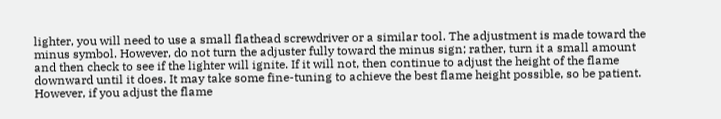lighter, you will need to use a small flathead screwdriver or a similar tool. The adjustment is made toward the minus symbol. However, do not turn the adjuster fully toward the minus sign; rather, turn it a small amount and then check to see if the lighter will ignite. If it will not, then continue to adjust the height of the flame downward until it does. It may take some fine-tuning to achieve the best flame height possible, so be patient. However, if you adjust the flame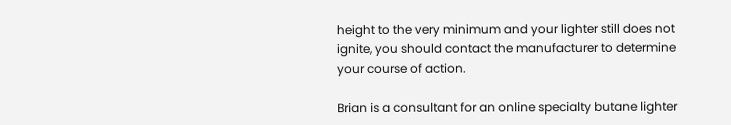height to the very minimum and your lighter still does not ignite, you should contact the manufacturer to determine your course of action.

Brian is a consultant for an online specialty butane lighter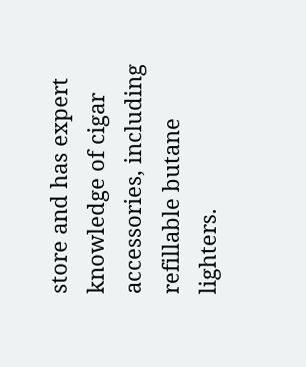store and has expert knowledge of cigar accessories, including refillable butane lighters.